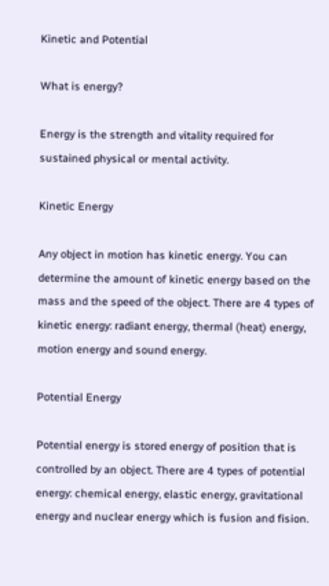Kinetic and Potential

What is energy?

Energy is the strength and vitality required for sustained physical or mental activity.

Kinetic Energy

Any object in motion has kinetic energy. You can determine the amount of kinetic energy based on the mass and the speed of the object. There are 4 types of kinetic energy: radiant energy, thermal (heat) energy, motion energy and sound energy.

Potential Energy

Potential energy is stored energy of position that is controlled by an object. There are 4 types of potential energy: chemical energy, elastic energy, gravitational energy and nuclear energy which is fusion and fision.